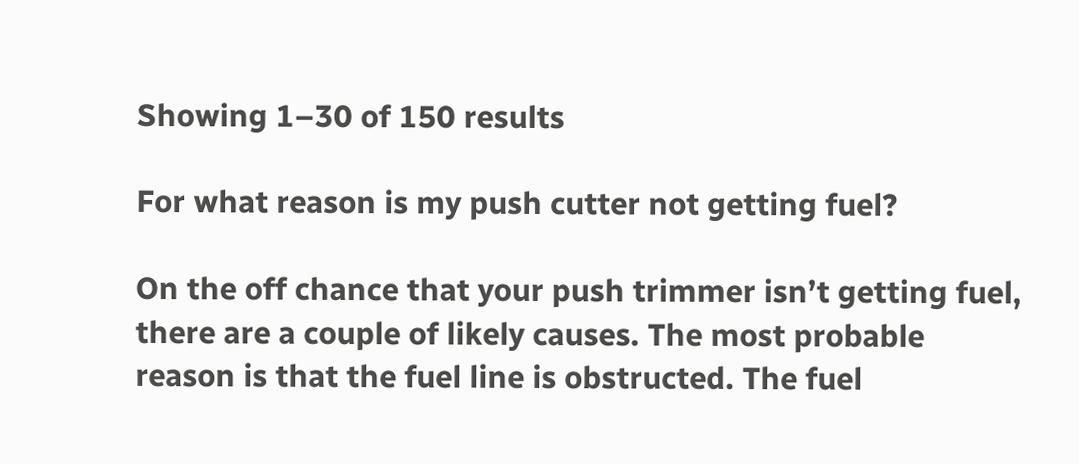Showing 1–30 of 150 results

For what reason is my push cutter not getting fuel?

On the off chance that your push trimmer isn’t getting fuel, there are a couple of likely causes. The most probable reason is that the fuel line is obstructed. The fuel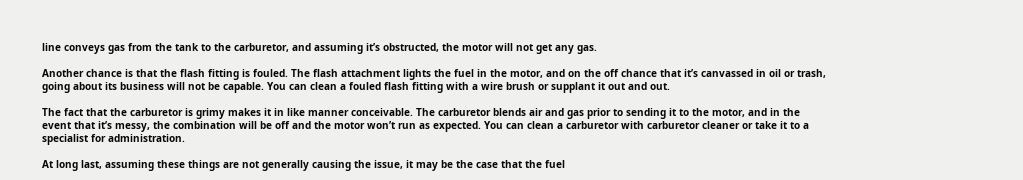line conveys gas from the tank to the carburetor, and assuming it’s obstructed, the motor will not get any gas.

Another chance is that the flash fitting is fouled. The flash attachment lights the fuel in the motor, and on the off chance that it’s canvassed in oil or trash, going about its business will not be capable. You can clean a fouled flash fitting with a wire brush or supplant it out and out.

The fact that the carburetor is grimy makes it in like manner conceivable. The carburetor blends air and gas prior to sending it to the motor, and in the event that it’s messy, the combination will be off and the motor won’t run as expected. You can clean a carburetor with carburetor cleaner or take it to a specialist for administration.

At long last, assuming these things are not generally causing the issue, it may be the case that the fuel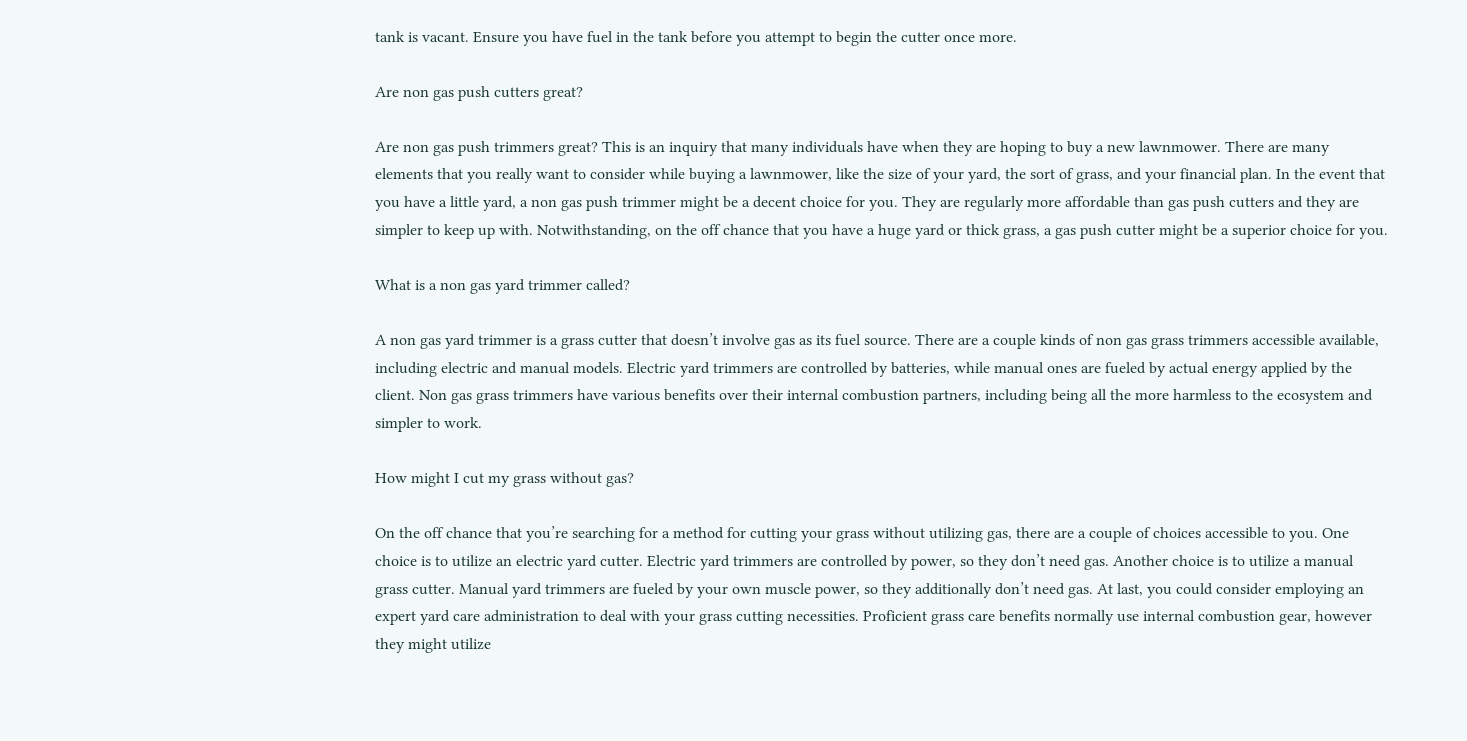tank is vacant. Ensure you have fuel in the tank before you attempt to begin the cutter once more.

Are non gas push cutters great?

Are non gas push trimmers great? This is an inquiry that many individuals have when they are hoping to buy a new lawnmower. There are many elements that you really want to consider while buying a lawnmower, like the size of your yard, the sort of grass, and your financial plan. In the event that you have a little yard, a non gas push trimmer might be a decent choice for you. They are regularly more affordable than gas push cutters and they are simpler to keep up with. Notwithstanding, on the off chance that you have a huge yard or thick grass, a gas push cutter might be a superior choice for you.

What is a non gas yard trimmer called?

A non gas yard trimmer is a grass cutter that doesn’t involve gas as its fuel source. There are a couple kinds of non gas grass trimmers accessible available, including electric and manual models. Electric yard trimmers are controlled by batteries, while manual ones are fueled by actual energy applied by the client. Non gas grass trimmers have various benefits over their internal combustion partners, including being all the more harmless to the ecosystem and simpler to work.

How might I cut my grass without gas?

On the off chance that you’re searching for a method for cutting your grass without utilizing gas, there are a couple of choices accessible to you. One choice is to utilize an electric yard cutter. Electric yard trimmers are controlled by power, so they don’t need gas. Another choice is to utilize a manual grass cutter. Manual yard trimmers are fueled by your own muscle power, so they additionally don’t need gas. At last, you could consider employing an expert yard care administration to deal with your grass cutting necessities. Proficient grass care benefits normally use internal combustion gear, however they might utilize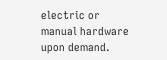electric or manual hardware upon demand.